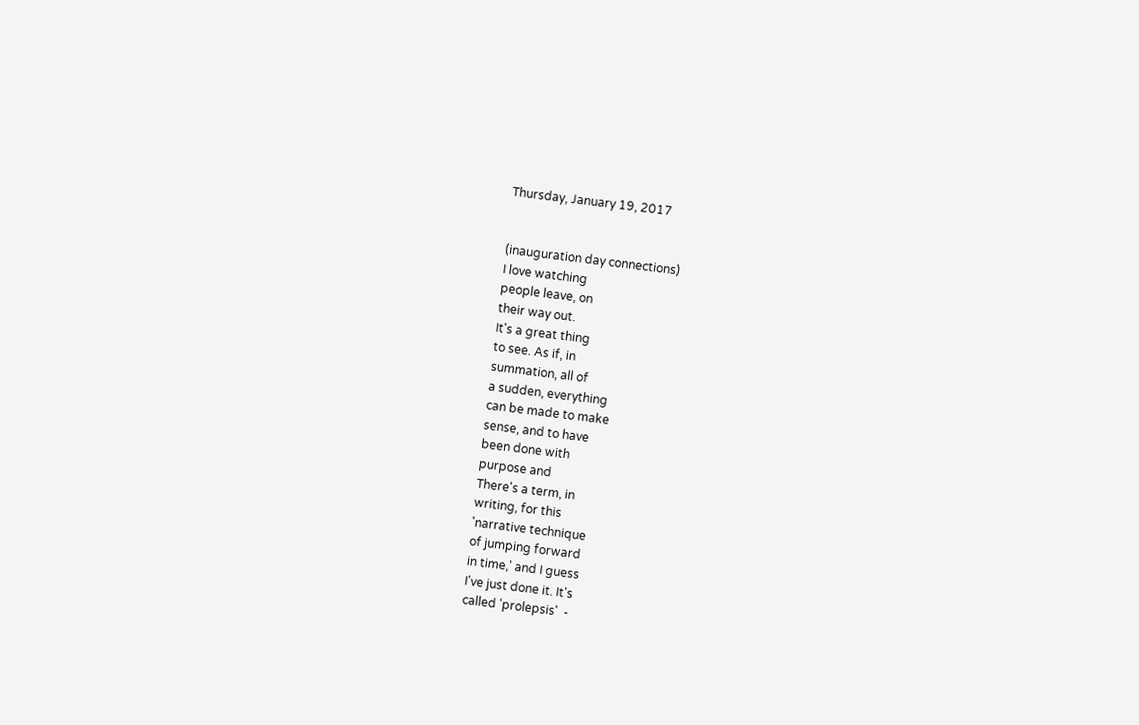Thursday, January 19, 2017


(inauguration day connections)
I love watching
people leave, on
their way out.
It's a great thing
to see. As if, in
summation, all of
a sudden, everything
can be made to make
sense, and to have
been done with
purpose and
There's a term, in
writing, for this
'narrative technique
of jumping forward
in time,' and I guess
I've just done it. It's
called 'prolepsis'  -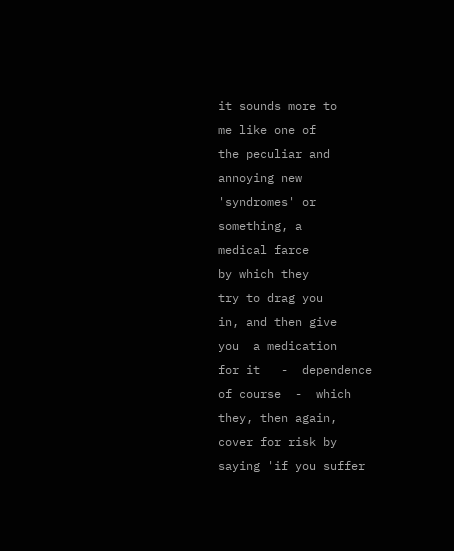it sounds more to
me like one of
the peculiar and
annoying new
'syndromes' or
something, a
medical farce
by which they
try to drag you
in, and then give
you  a medication
for it   -  dependence
of course  -  which
they, then again,
cover for risk by
saying 'if you suffer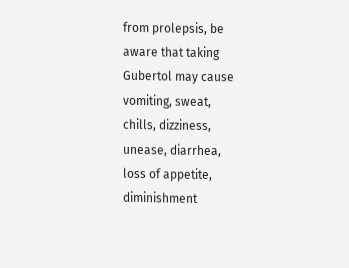from prolepsis, be
aware that taking
Gubertol may cause
vomiting, sweat,
chills, dizziness,
unease, diarrhea,
loss of appetite,
diminishment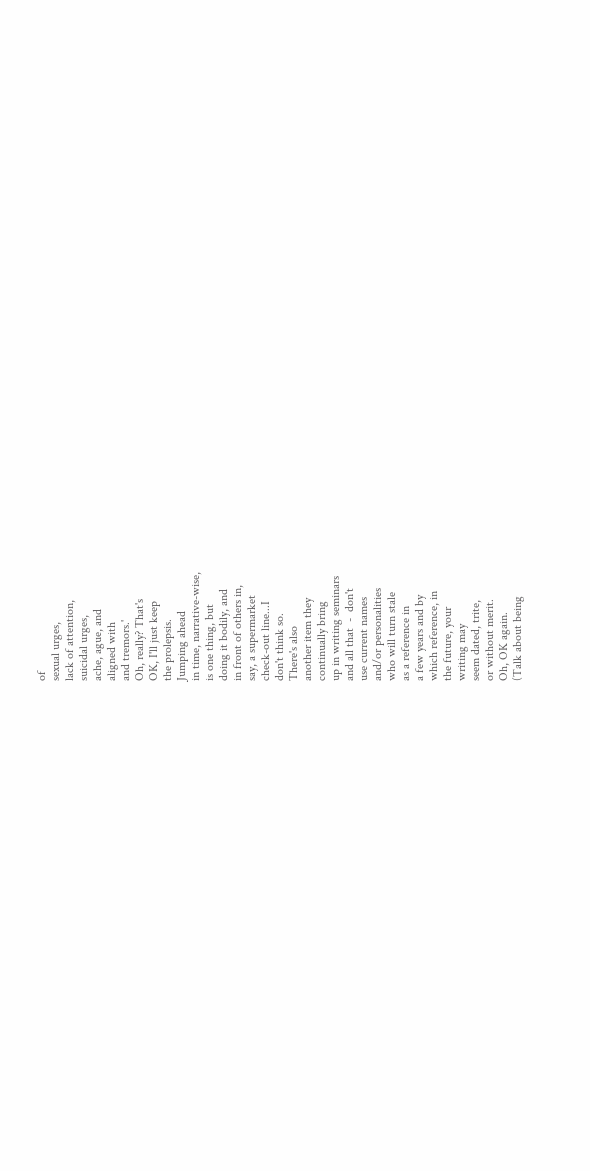of
sexual urges,
lack of attention,
suicidal urges,
ache, ague, and
aligned with
and tremors.'
Oh, really? That's
OK, I'll just keep
the prolepsis.
Jumping ahead
in time, narrative-wise,
is one thing, but
doing it bodily, and
in front of others in,
say, a supermarket
check-out line...I
don't think so.
There's also
another item they
continually bring
up in writing seminars
and all that  -  don't
use current names
and/or personalities
who will turn stale
as a reference in
a few years and by
which reference, in
the future, your
writing may
seem dated, trite,
or without merit.
Oh, OK again.
(Talk about being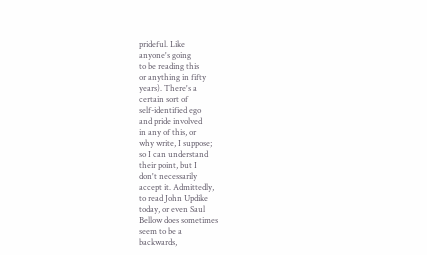prideful. Like
anyone's going
to be reading this
or anything in fifty
years). There's a
certain sort of
self-identified ego
and pride involved
in any of this, or
why write, I suppose;
so I can understand
their point, but I
don't necessarily
accept it. Admittedly,
to read John Updike
today, or even Saul
Bellow does sometimes
seem to be a
backwards,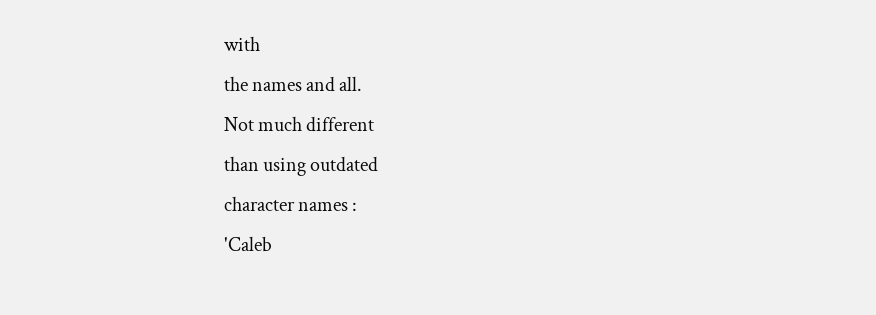with
the names and all.
Not much different
than using outdated
character names :
'Caleb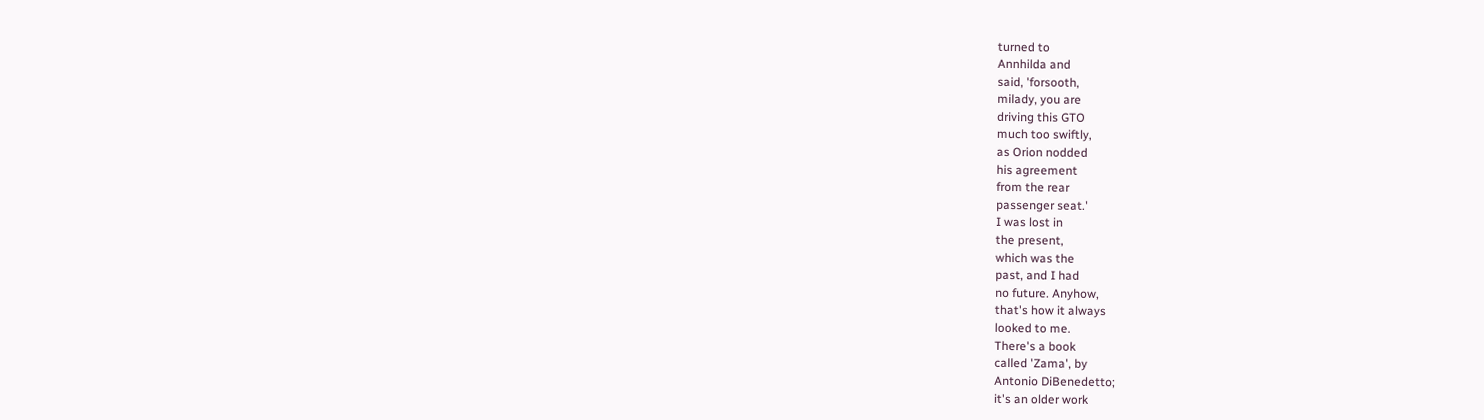turned to
Annhilda and
said, 'forsooth,
milady, you are
driving this GTO
much too swiftly,
as Orion nodded
his agreement
from the rear
passenger seat.'
I was lost in
the present,
which was the
past, and I had
no future. Anyhow,
that's how it always
looked to me.
There's a book
called 'Zama', by
Antonio DiBenedetto;
it's an older work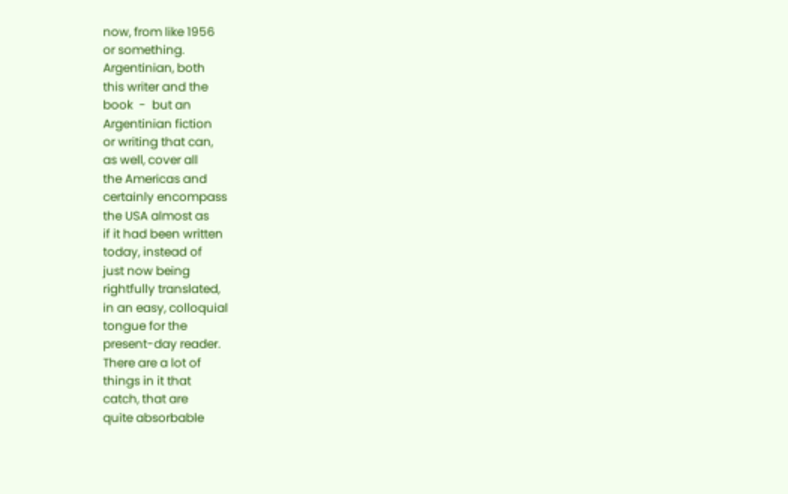now, from like 1956
or something.
Argentinian, both
this writer and the
book  -  but an
Argentinian fiction
or writing that can,
as well, cover all
the Americas and
certainly encompass
the USA almost as
if it had been written
today, instead of
just now being
rightfully translated,
in an easy, colloquial
tongue for the
present-day reader.
There are a lot of
things in it that
catch, that are
quite absorbable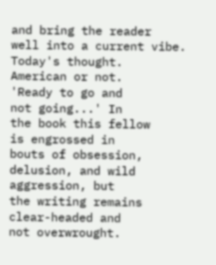and bring the reader
well into a current vibe.
Today's thought.
American or not.
'Ready to go and
not going...' In
the book this fellow
is engrossed in
bouts of obsession,
delusion, and wild
aggression, but
the writing remains
clear-headed and
not overwrought.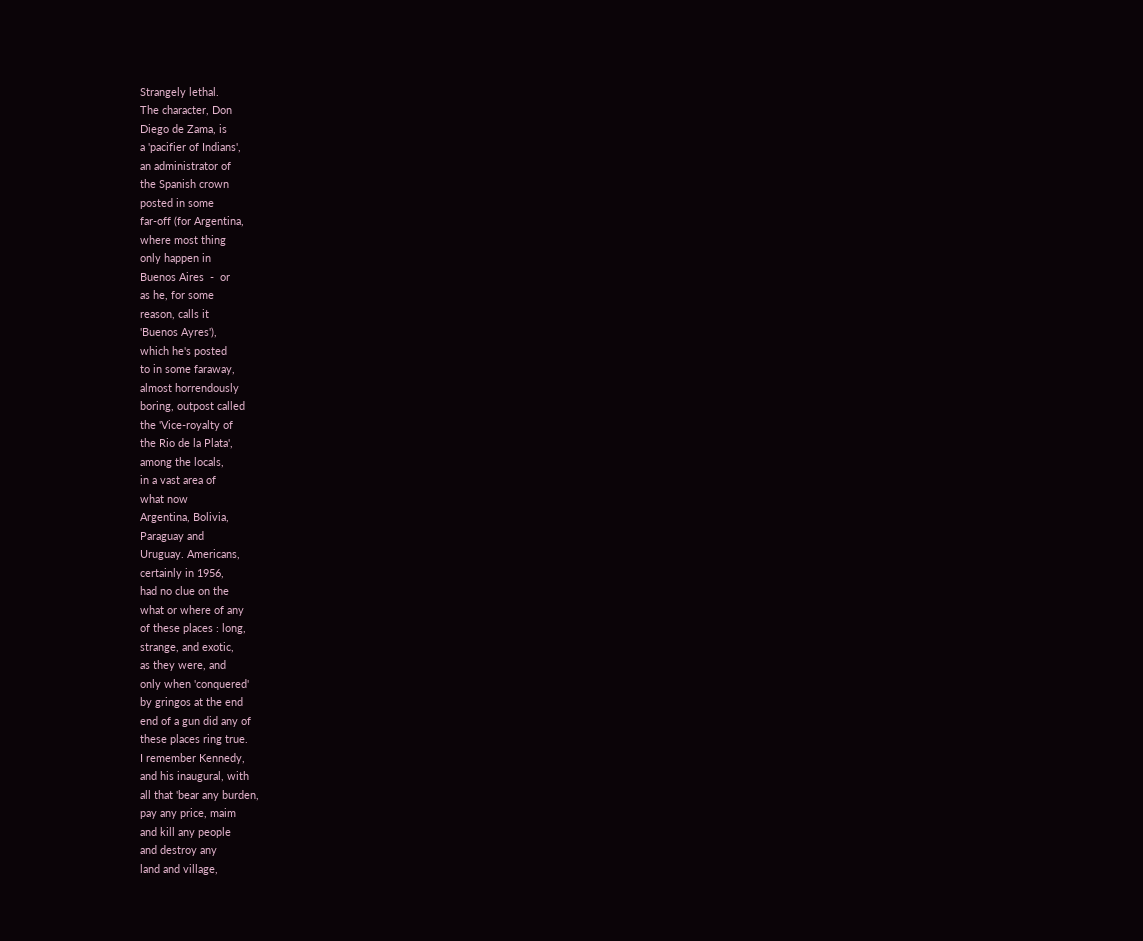Strangely lethal.
The character, Don
Diego de Zama, is
a 'pacifier of Indians',
an administrator of
the Spanish crown
posted in some
far-off (for Argentina,
where most thing
only happen in
Buenos Aires  -  or
as he, for some
reason, calls it
'Buenos Ayres'),
which he's posted
to in some faraway,
almost horrendously
boring, outpost called
the 'Vice-royalty of
the Rio de la Plata',
among the locals,
in a vast area of
what now
Argentina, Bolivia,
Paraguay and
Uruguay. Americans,
certainly in 1956,
had no clue on the
what or where of any
of these places : long,
strange, and exotic,
as they were, and
only when 'conquered'
by gringos at the end
end of a gun did any of
these places ring true.
I remember Kennedy,
and his inaugural, with
all that 'bear any burden,
pay any price, maim
and kill any people
and destroy any
land and village,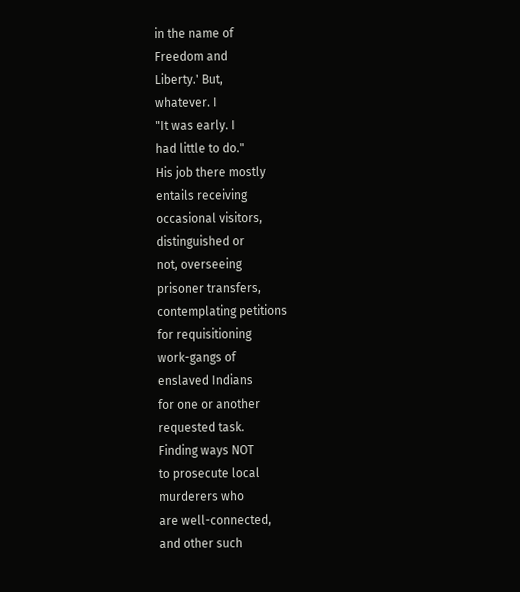in the name of
Freedom and
Liberty.' But,
whatever. I
"It was early. I
had little to do."
His job there mostly
entails receiving
occasional visitors,
distinguished or
not, overseeing
prisoner transfers,
contemplating petitions
for requisitioning
work-gangs of
enslaved Indians
for one or another
requested task.
Finding ways NOT
to prosecute local
murderers who
are well-connected,
and other such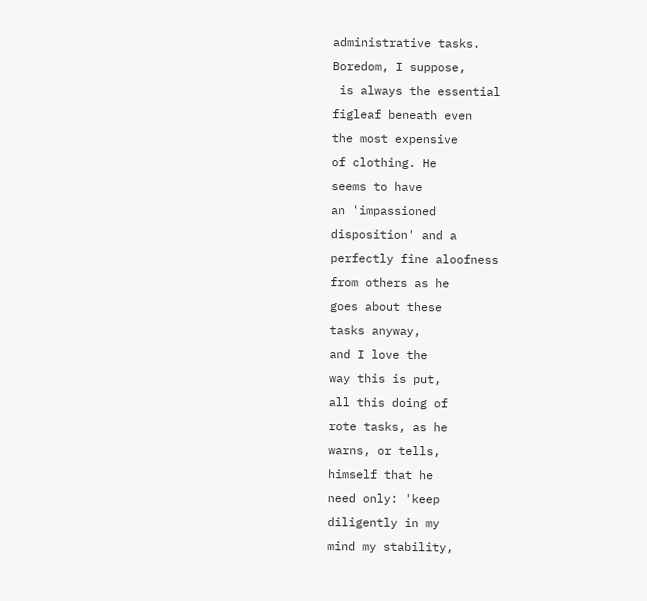administrative tasks.
Boredom, I suppose,
 is always the essential
figleaf beneath even
the most expensive
of clothing. He
seems to have
an 'impassioned
disposition' and a
perfectly fine aloofness
from others as he
goes about these
tasks anyway,
and I love the
way this is put,
all this doing of
rote tasks, as he
warns, or tells,
himself that he
need only: 'keep
diligently in my
mind my stability,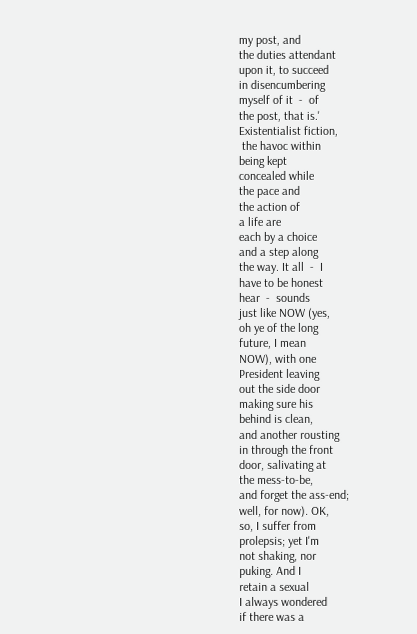my post, and
the duties attendant
upon it, to succeed
in disencumbering
myself of it  -  of
the post, that is.'
Existentialist fiction,
 the havoc within
being kept
concealed while
the pace and
the action of
a life are
each by a choice
and a step along
the way. It all  -  I
have to be honest
hear  -  sounds
just like NOW (yes,
oh ye of the long
future, I mean
NOW), with one
President leaving
out the side door
making sure his
behind is clean,
and another rousting
in through the front
door, salivating at
the mess-to-be,
and forget the ass-end;
well, for now). OK,
so, I suffer from
prolepsis; yet I'm
not shaking, nor
puking. And I
retain a sexual
I always wondered
if there was a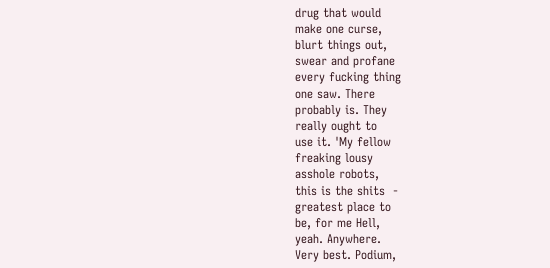drug that would
make one curse,
blurt things out,
swear and profane
every fucking thing
one saw. There
probably is. They
really ought to
use it. 'My fellow
freaking lousy
asshole robots,
this is the shits  -
greatest place to
be, for me Hell,
yeah. Anywhere.
Very best. Podium,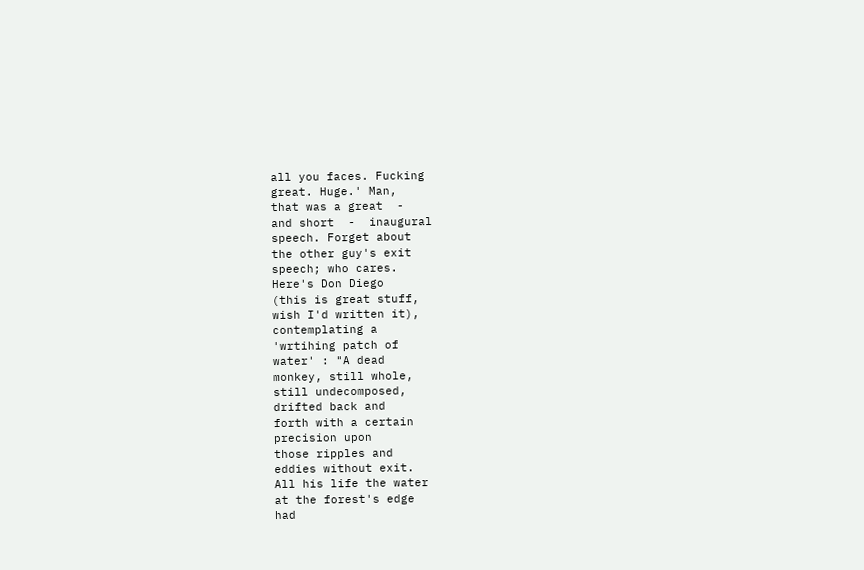all you faces. Fucking
great. Huge.' Man,
that was a great  -
and short  -  inaugural
speech. Forget about
the other guy's exit
speech; who cares.
Here's Don Diego
(this is great stuff,
wish I'd written it),
contemplating a
'wrtihing patch of
water' : "A dead
monkey, still whole,
still undecomposed,
drifted back and
forth with a certain
precision upon
those ripples and
eddies without exit.
All his life the water
at the forest's edge
had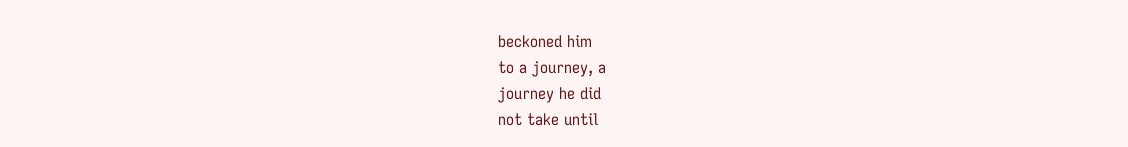beckoned him
to a journey, a
journey he did
not take until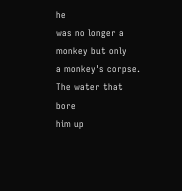he
was no longer a
monkey but only
a monkey's corpse.
The water that bore
him up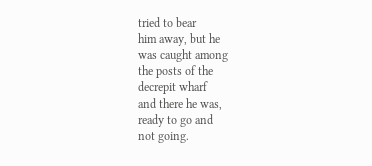tried to bear
him away, but he
was caught among
the posts of the
decrepit wharf
and there he was,
ready to go and
not going.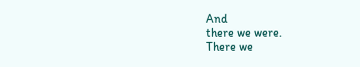And
there we were.
There we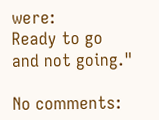were:
Ready to go
and not going."

No comments: